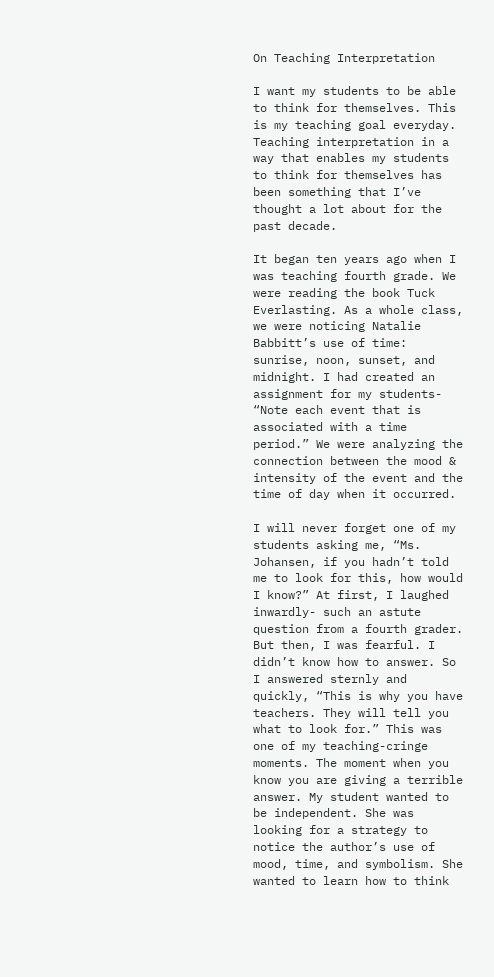On Teaching Interpretation

I want my students to be able to think for themselves. This is my teaching goal everyday. Teaching interpretation in a way that enables my students to think for themselves has been something that I’ve thought a lot about for the past decade.

It began ten years ago when I was teaching fourth grade. We were reading the book Tuck Everlasting. As a whole class, we were noticing Natalie Babbitt’s use of time: sunrise, noon, sunset, and midnight. I had created an assignment for my students- “Note each event that is associated with a time period.” We were analyzing the connection between the mood & intensity of the event and the time of day when it occurred.

I will never forget one of my students asking me, “Ms. Johansen, if you hadn’t told me to look for this, how would I know?” At first, I laughed inwardly- such an astute question from a fourth grader. But then, I was fearful. I didn’t know how to answer. So I answered sternly and quickly, “This is why you have teachers. They will tell you what to look for.” This was one of my teaching-cringe moments. The moment when you know you are giving a terrible answer. My student wanted to be independent. She was looking for a strategy to notice the author’s use of mood, time, and symbolism. She wanted to learn how to think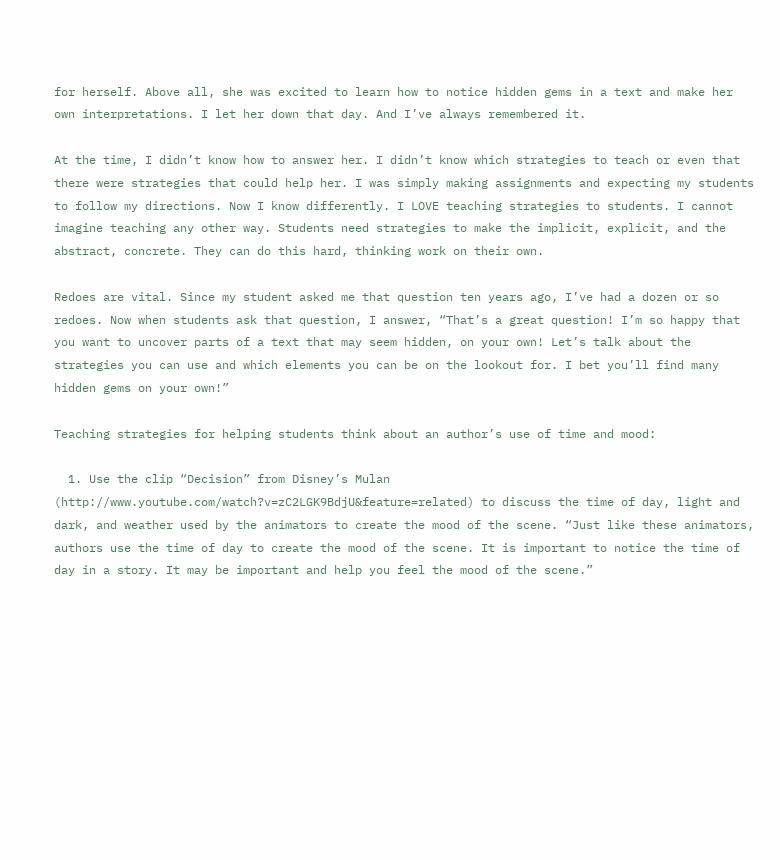for herself. Above all, she was excited to learn how to notice hidden gems in a text and make her own interpretations. I let her down that day. And I’ve always remembered it.

At the time, I didn’t know how to answer her. I didn’t know which strategies to teach or even that there were strategies that could help her. I was simply making assignments and expecting my students to follow my directions. Now I know differently. I LOVE teaching strategies to students. I cannot imagine teaching any other way. Students need strategies to make the implicit, explicit, and the abstract, concrete. They can do this hard, thinking work on their own.

Redoes are vital. Since my student asked me that question ten years ago, I’ve had a dozen or so redoes. Now when students ask that question, I answer, “That’s a great question! I’m so happy that you want to uncover parts of a text that may seem hidden, on your own! Let’s talk about the strategies you can use and which elements you can be on the lookout for. I bet you’ll find many hidden gems on your own!”

Teaching strategies for helping students think about an author’s use of time and mood:

  1. Use the clip “Decision” from Disney’s Mulan (http://www.youtube.com/watch?v=zC2LGK9BdjU&feature=related) to discuss the time of day, light and dark, and weather used by the animators to create the mood of the scene. “Just like these animators, authors use the time of day to create the mood of the scene. It is important to notice the time of day in a story. It may be important and help you feel the mood of the scene.”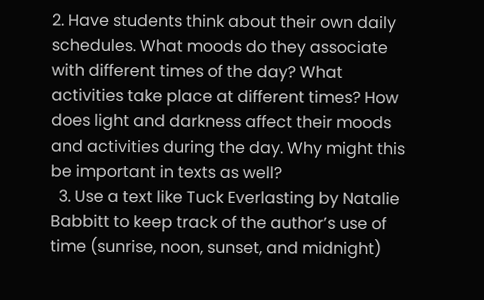2. Have students think about their own daily schedules. What moods do they associate with different times of the day? What activities take place at different times? How does light and darkness affect their moods and activities during the day. Why might this be important in texts as well?
  3. Use a text like Tuck Everlasting by Natalie Babbitt to keep track of the author’s use of time (sunrise, noon, sunset, and midnight)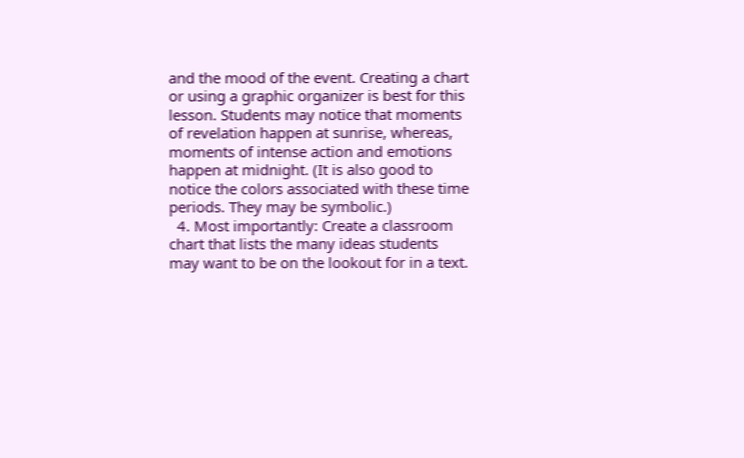and the mood of the event. Creating a chart or using a graphic organizer is best for this lesson. Students may notice that moments of revelation happen at sunrise, whereas, moments of intense action and emotions happen at midnight. (It is also good to notice the colors associated with these time periods. They may be symbolic.)
  4. Most importantly: Create a classroom chart that lists the many ideas students may want to be on the lookout for in a text.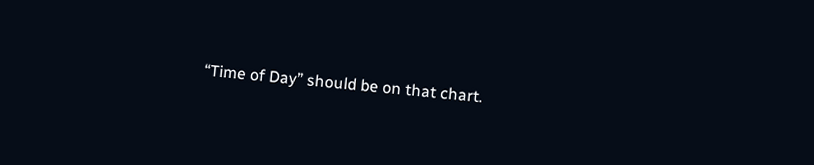“Time of Day” should be on that chart.